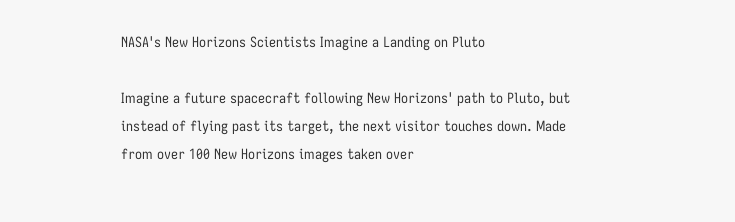NASA's New Horizons Scientists Imagine a Landing on Pluto

Imagine a future spacecraft following New Horizons' path to Pluto, but instead of flying past its target, the next visitor touches down. Made from over 100 New Horizons images taken over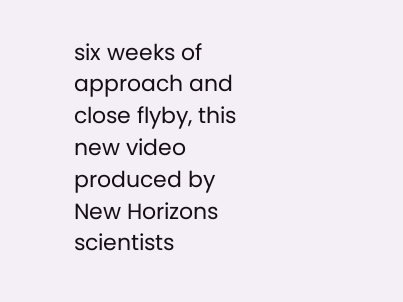six weeks of approach and close flyby, this new video produced by New Horizons scientists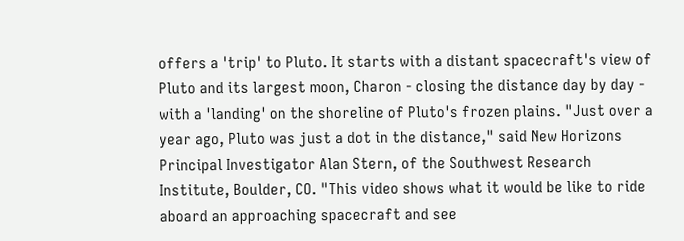offers a 'trip' to Pluto. It starts with a distant spacecraft's view of Pluto and its largest moon, Charon - closing the distance day by day - with a 'landing' on the shoreline of Pluto's frozen plains. "Just over a year ago, Pluto was just a dot in the distance," said New Horizons Principal Investigator Alan Stern, of the Southwest Research Institute, Boulder, CO. "This video shows what it would be like to ride aboard an approaching spacecraft and see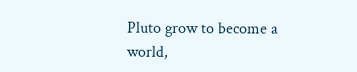Pluto grow to become a world,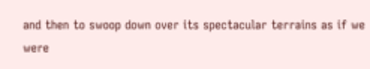and then to swoop down over its spectacular terrains as if we were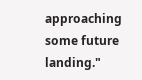approaching some future landing."